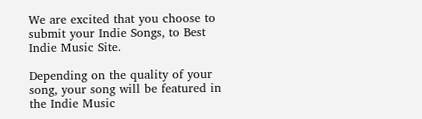We are excited that you choose to submit your Indie Songs, to Best Indie Music Site.

Depending on the quality of your song, your song will be featured in the Indie Music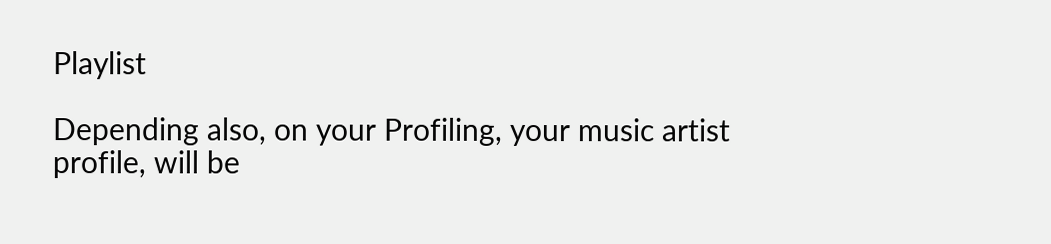Playlist

Depending also, on your Profiling, your music artist profile, will be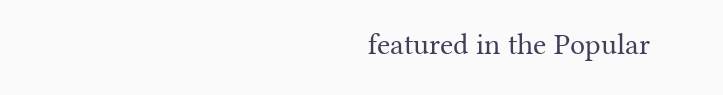featured in the Popular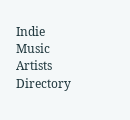Indie Music Artists Directory